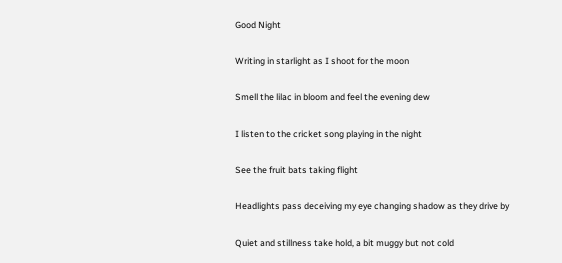Good Night

Writing in starlight as I shoot for the moon

Smell the lilac in bloom and feel the evening dew

I listen to the cricket song playing in the night

See the fruit bats taking flight

Headlights pass deceiving my eye changing shadow as they drive by

Quiet and stillness take hold, a bit muggy but not cold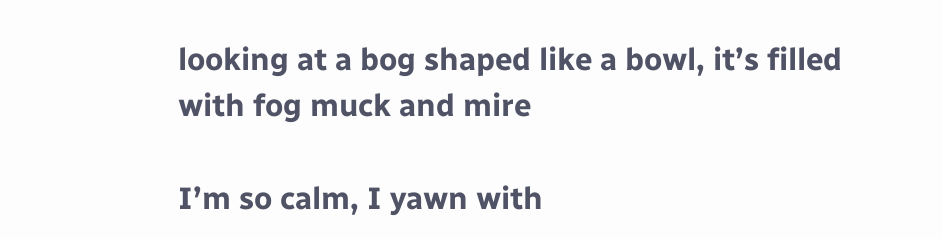looking at a bog shaped like a bowl, it’s filled with fog muck and mire

I’m so calm, I yawn with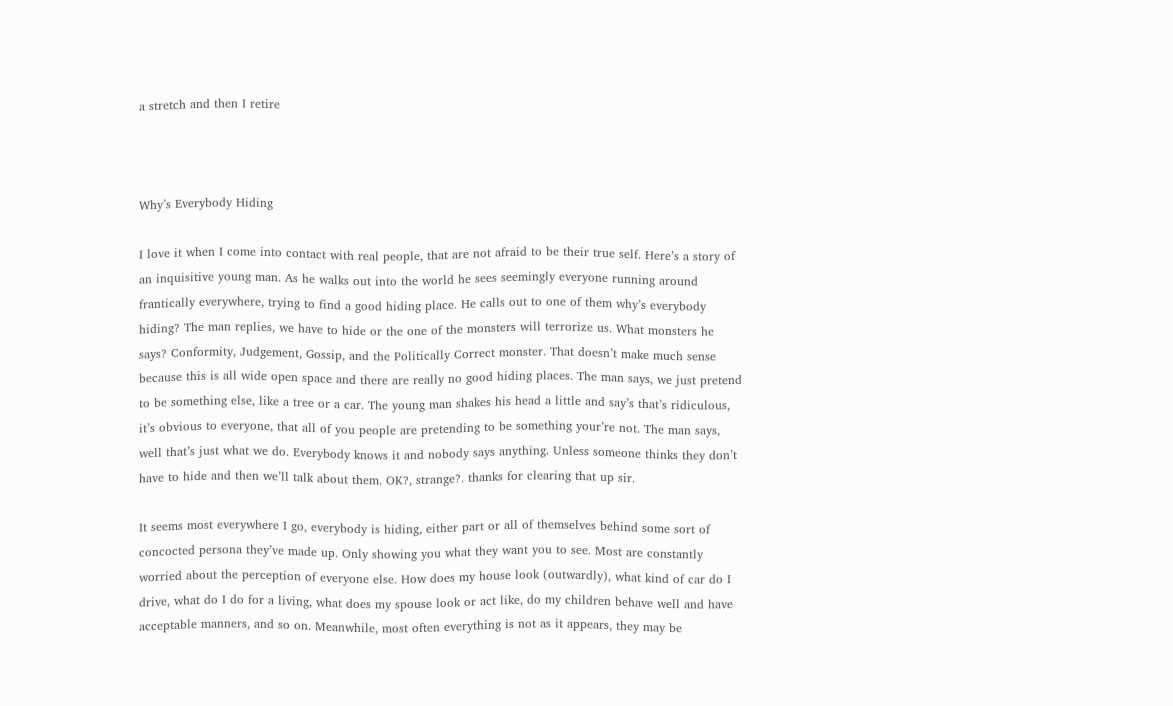a stretch and then I retire



Why’s Everybody Hiding

I love it when I come into contact with real people, that are not afraid to be their true self. Here’s a story of an inquisitive young man. As he walks out into the world he sees seemingly everyone running around frantically everywhere, trying to find a good hiding place. He calls out to one of them why’s everybody hiding? The man replies, we have to hide or the one of the monsters will terrorize us. What monsters he says? Conformity, Judgement, Gossip, and the Politically Correct monster. That doesn’t make much sense because this is all wide open space and there are really no good hiding places. The man says, we just pretend to be something else, like a tree or a car. The young man shakes his head a little and say’s that’s ridiculous, it’s obvious to everyone, that all of you people are pretending to be something your’re not. The man says, well that’s just what we do. Everybody knows it and nobody says anything. Unless someone thinks they don’t have to hide and then we’ll talk about them. OK?, strange?. thanks for clearing that up sir.

It seems most everywhere I go, everybody is hiding, either part or all of themselves behind some sort of concocted persona they’ve made up. Only showing you what they want you to see. Most are constantly worried about the perception of everyone else. How does my house look (outwardly), what kind of car do I drive, what do I do for a living, what does my spouse look or act like, do my children behave well and have acceptable manners, and so on. Meanwhile, most often everything is not as it appears, they may be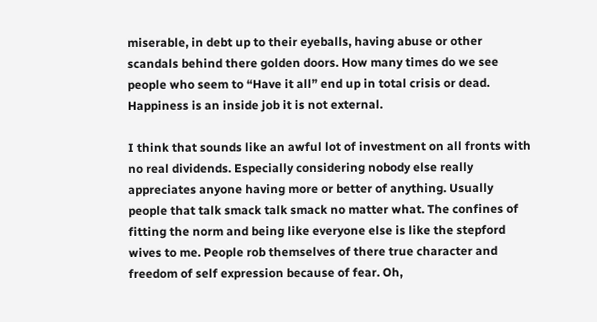miserable, in debt up to their eyeballs, having abuse or other scandals behind there golden doors. How many times do we see people who seem to “Have it all” end up in total crisis or dead. Happiness is an inside job it is not external.

I think that sounds like an awful lot of investment on all fronts with no real dividends. Especially considering nobody else really appreciates anyone having more or better of anything. Usually people that talk smack talk smack no matter what. The confines of fitting the norm and being like everyone else is like the stepford wives to me. People rob themselves of there true character and freedom of self expression because of fear. Oh,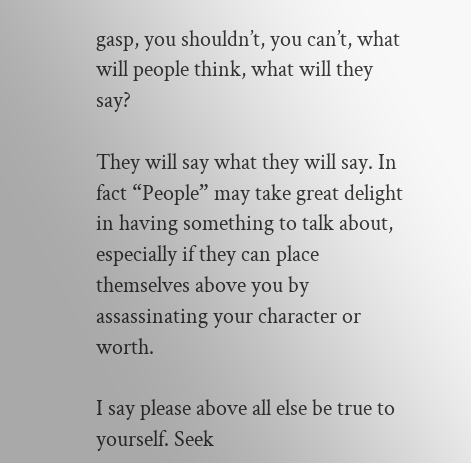gasp, you shouldn’t, you can’t, what will people think, what will they say?

They will say what they will say. In fact “People” may take great delight in having something to talk about, especially if they can place themselves above you by assassinating your character or worth.

I say please above all else be true to yourself. Seek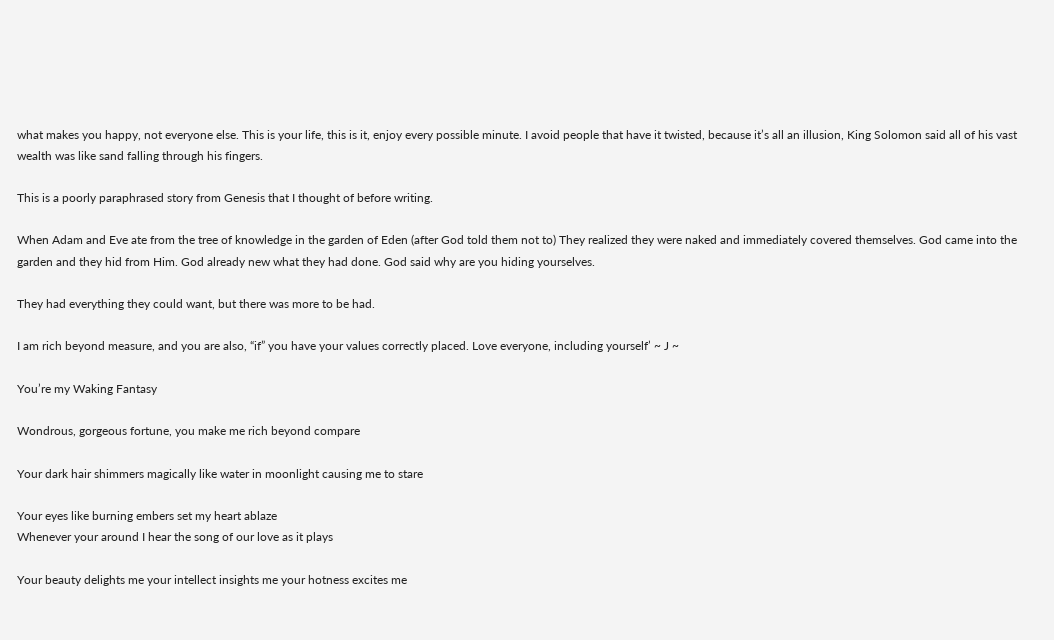what makes you happy, not everyone else. This is your life, this is it, enjoy every possible minute. I avoid people that have it twisted, because it’s all an illusion, King Solomon said all of his vast wealth was like sand falling through his fingers.

This is a poorly paraphrased story from Genesis that I thought of before writing.

When Adam and Eve ate from the tree of knowledge in the garden of Eden (after God told them not to) They realized they were naked and immediately covered themselves. God came into the garden and they hid from Him. God already new what they had done. God said why are you hiding yourselves.

They had everything they could want, but there was more to be had.

I am rich beyond measure, and you are also, “if” you have your values correctly placed. Love everyone, including yourself’ ~ J ~

You’re my Waking Fantasy

Wondrous, gorgeous fortune, you make me rich beyond compare

Your dark hair shimmers magically like water in moonlight causing me to stare

Your eyes like burning embers set my heart ablaze
Whenever your around I hear the song of our love as it plays

Your beauty delights me your intellect insights me your hotness excites me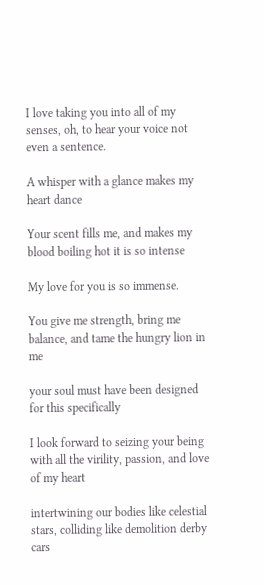I love taking you into all of my senses, oh, to hear your voice not even a sentence.

A whisper with a glance makes my heart dance

Your scent fills me, and makes my blood boiling hot it is so intense

My love for you is so immense.

You give me strength, bring me balance, and tame the hungry lion in me

your soul must have been designed for this specifically

I look forward to seizing your being with all the virility, passion, and love of my heart

intertwining our bodies like celestial stars, colliding like demolition derby cars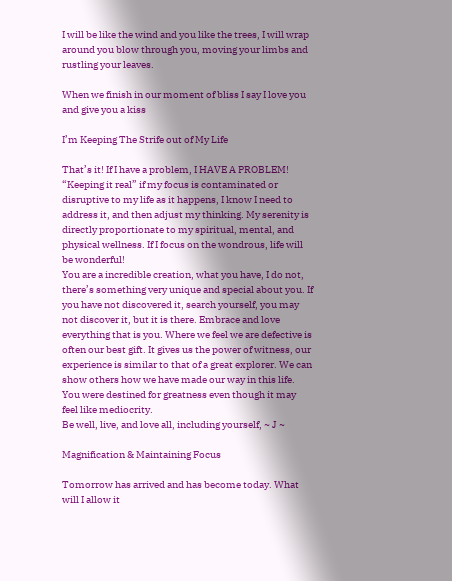I will be like the wind and you like the trees, I will wrap around you blow through you, moving your limbs and rustling your leaves.

When we finish in our moment of bliss I say I love you and give you a kiss

I’m Keeping The Strife out of My Life

That’s it! If I have a problem, I HAVE A PROBLEM! “Keeping it real” if my focus is contaminated or disruptive to my life as it happens, I know I need to address it, and then adjust my thinking. My serenity is directly proportionate to my spiritual, mental, and physical wellness. If I focus on the wondrous, life will be wonderful!
You are a incredible creation, what you have, I do not, there’s something very unique and special about you. If you have not discovered it, search yourself, you may not discover it, but it is there. Embrace and love everything that is you. Where we feel we are defective is often our best gift. It gives us the power of witness, our experience is similar to that of a great explorer. We can show others how we have made our way in this life. You were destined for greatness even though it may feel like mediocrity.
Be well, live, and love all, including yourself, ~ J ~

Magnification & Maintaining Focus

Tomorrow has arrived and has become today. What will I allow it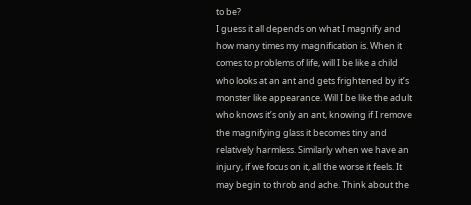to be?
I guess it all depends on what I magnify and how many times my magnification is. When it comes to problems of life, will I be like a child who looks at an ant and gets frightened by it’s monster like appearance. Will I be like the adult who knows it’s only an ant, knowing if I remove the magnifying glass it becomes tiny and relatively harmless. Similarly when we have an injury, if we focus on it, all the worse it feels. It may begin to throb and ache. Think about the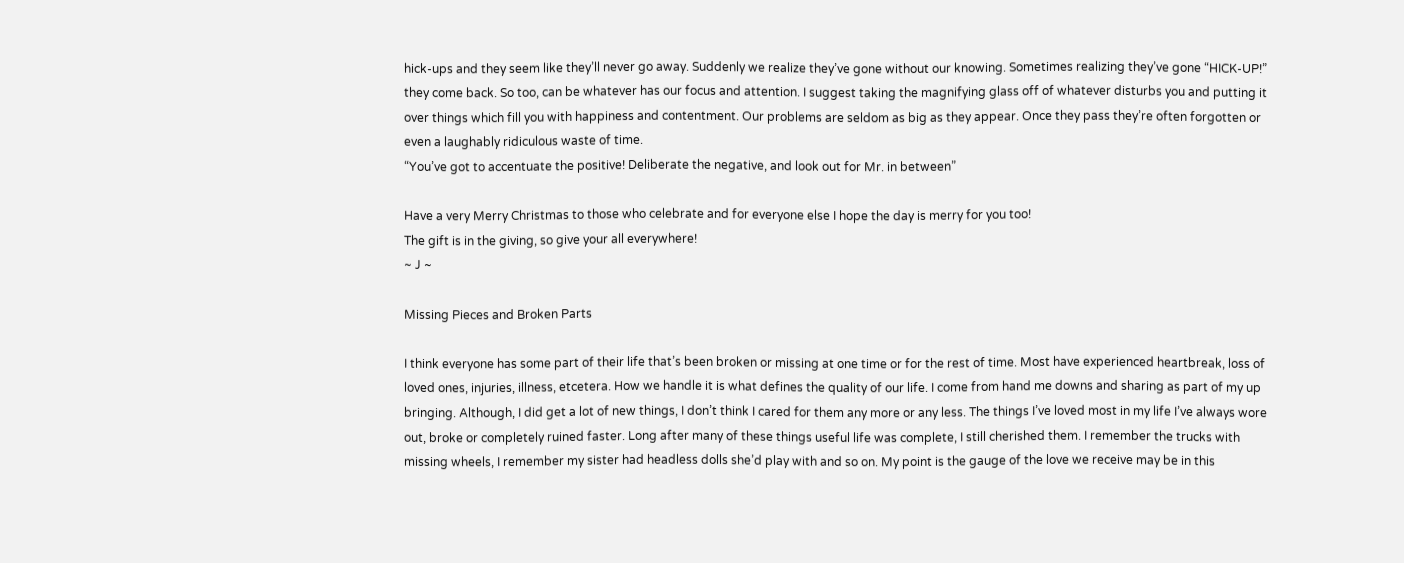hick-ups and they seem like they’ll never go away. Suddenly we realize they’ve gone without our knowing. Sometimes realizing they’ve gone “HICK-UP!” they come back. So too, can be whatever has our focus and attention. I suggest taking the magnifying glass off of whatever disturbs you and putting it over things which fill you with happiness and contentment. Our problems are seldom as big as they appear. Once they pass they’re often forgotten or even a laughably ridiculous waste of time.
“You’ve got to accentuate the positive! Deliberate the negative, and look out for Mr. in between”

Have a very Merry Christmas to those who celebrate and for everyone else I hope the day is merry for you too!
The gift is in the giving, so give your all everywhere!
~ J ~

Missing Pieces and Broken Parts

I think everyone has some part of their life that’s been broken or missing at one time or for the rest of time. Most have experienced heartbreak, loss of loved ones, injuries, illness, etcetera. How we handle it is what defines the quality of our life. I come from hand me downs and sharing as part of my up bringing. Although, I did get a lot of new things, I don’t think I cared for them any more or any less. The things I’ve loved most in my life I’ve always wore out, broke or completely ruined faster. Long after many of these things useful life was complete, I still cherished them. I remember the trucks with missing wheels, I remember my sister had headless dolls she’d play with and so on. My point is the gauge of the love we receive may be in this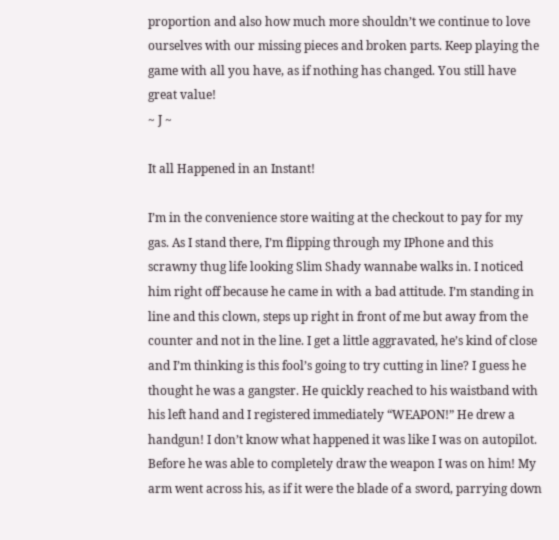proportion and also how much more shouldn’t we continue to love ourselves with our missing pieces and broken parts. Keep playing the game with all you have, as if nothing has changed. You still have great value!
~ J ~

It all Happened in an Instant!

I’m in the convenience store waiting at the checkout to pay for my gas. As I stand there, I’m flipping through my IPhone and this scrawny thug life looking Slim Shady wannabe walks in. I noticed him right off because he came in with a bad attitude. I’m standing in line and this clown, steps up right in front of me but away from the counter and not in the line. I get a little aggravated, he’s kind of close and I’m thinking is this fool’s going to try cutting in line? I guess he thought he was a gangster. He quickly reached to his waistband with his left hand and I registered immediately “WEAPON!” He drew a handgun! I don’t know what happened it was like I was on autopilot. Before he was able to completely draw the weapon I was on him! My arm went across his, as if it were the blade of a sword, parrying down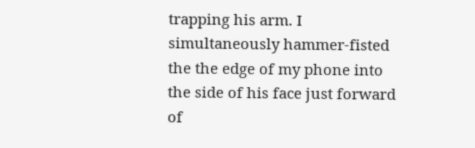trapping his arm. I simultaneously hammer-fisted the the edge of my phone into the side of his face just forward of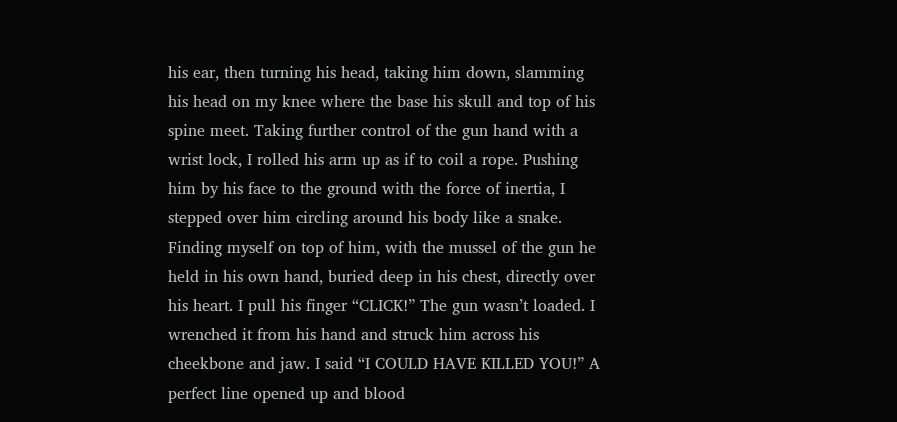his ear, then turning his head, taking him down, slamming his head on my knee where the base his skull and top of his spine meet. Taking further control of the gun hand with a wrist lock, I rolled his arm up as if to coil a rope. Pushing him by his face to the ground with the force of inertia, I stepped over him circling around his body like a snake. Finding myself on top of him, with the mussel of the gun he held in his own hand, buried deep in his chest, directly over his heart. I pull his finger “CLICK!” The gun wasn’t loaded. I wrenched it from his hand and struck him across his cheekbone and jaw. I said “I COULD HAVE KILLED YOU!” A perfect line opened up and blood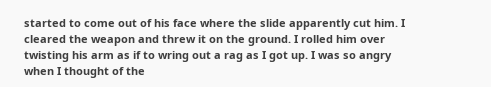started to come out of his face where the slide apparently cut him. I cleared the weapon and threw it on the ground. I rolled him over twisting his arm as if to wring out a rag as I got up. I was so angry when I thought of the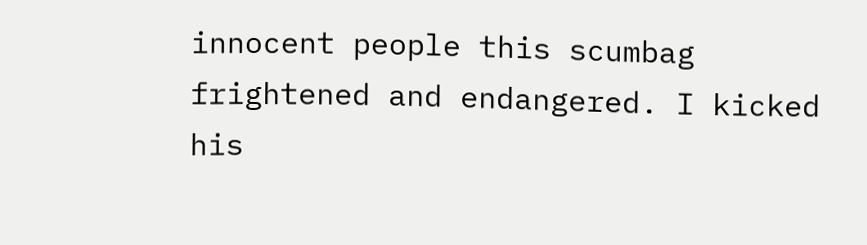innocent people this scumbag frightened and endangered. I kicked his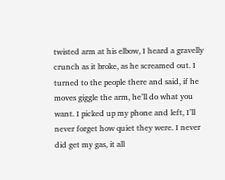twisted arm at his elbow, I heard a gravelly crunch as it broke, as he screamed out. I turned to the people there and said, if he moves giggle the arm, he’ll do what you want. I picked up my phone and left, I’ll never forget how quiet they were. I never did get my gas, it all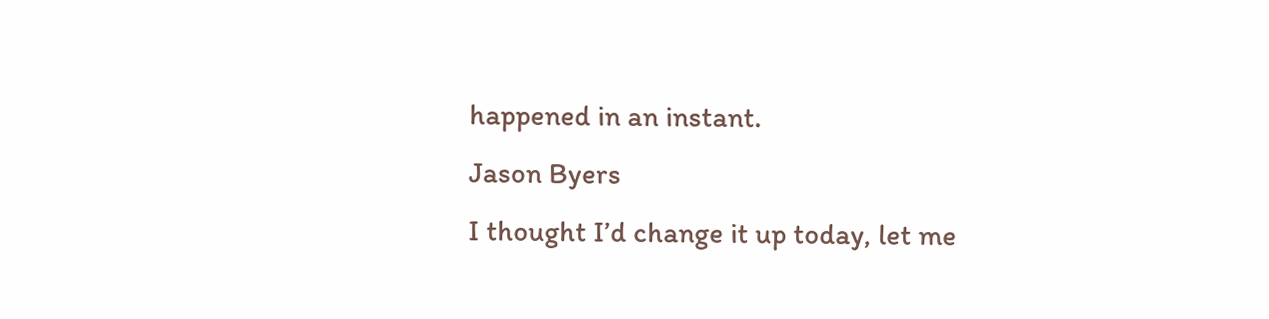happened in an instant.
Jason Byers
I thought I’d change it up today, let me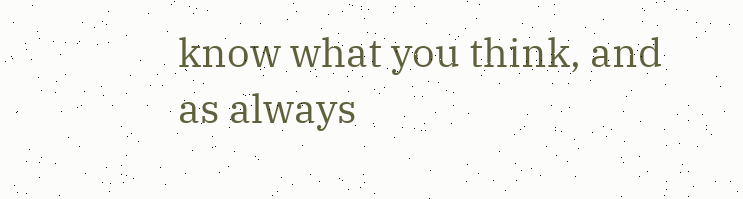know what you think, and as always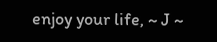enjoy your life, ~ J ~